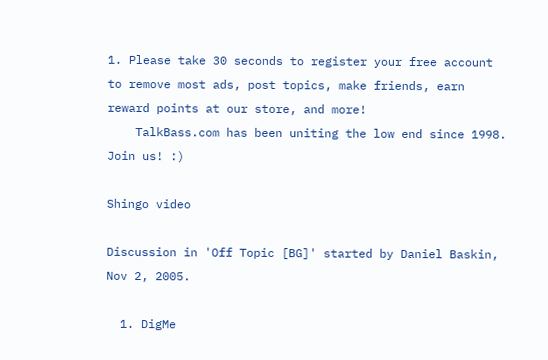1. Please take 30 seconds to register your free account to remove most ads, post topics, make friends, earn reward points at our store, and more!
    TalkBass.com has been uniting the low end since 1998.  Join us! :)

Shingo video

Discussion in 'Off Topic [BG]' started by Daniel Baskin, Nov 2, 2005.

  1. DigMe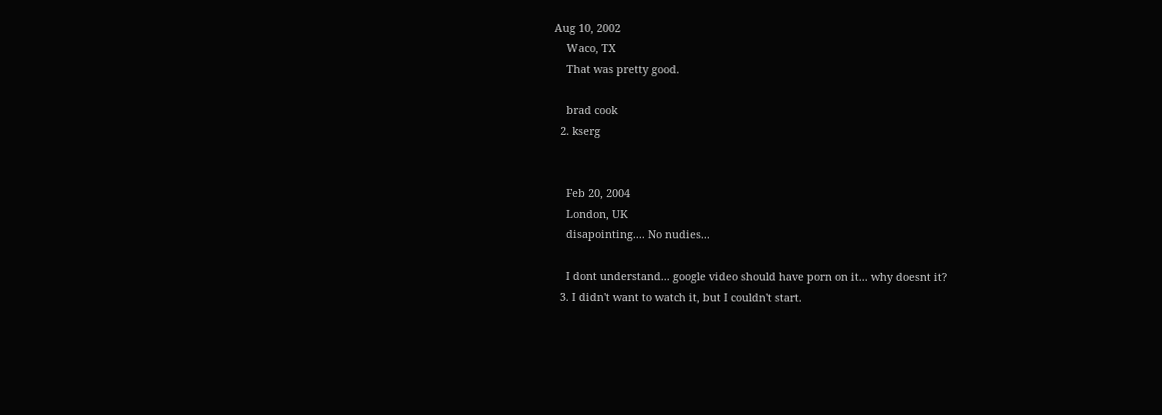Aug 10, 2002
    Waco, TX
    That was pretty good.

    brad cook
  2. kserg


    Feb 20, 2004
    London, UK
    disapointing.... No nudies...

    I dont understand... google video should have porn on it... why doesnt it?
  3. I didn't want to watch it, but I couldn't start.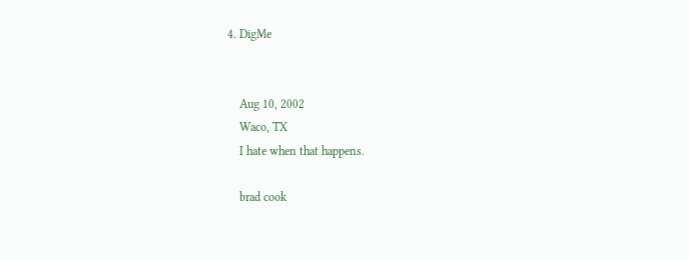4. DigMe


    Aug 10, 2002
    Waco, TX
    I hate when that happens.

    brad cook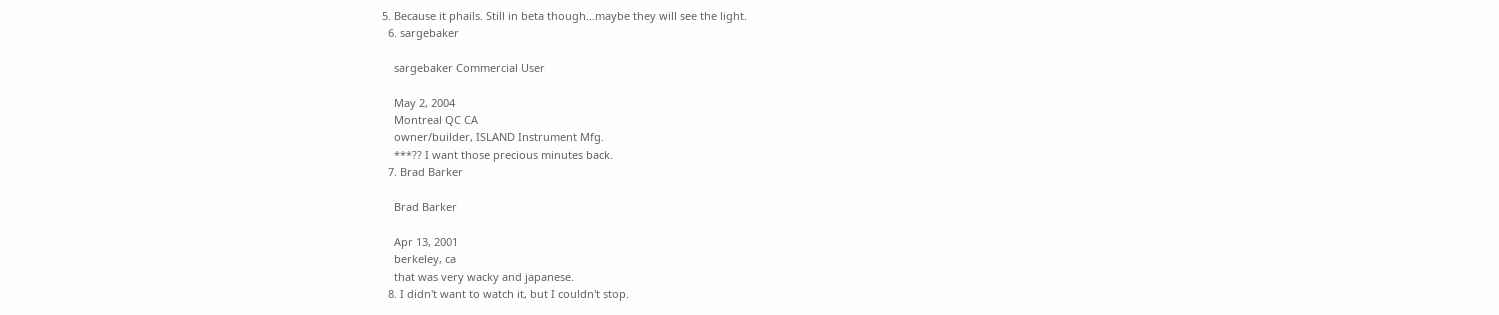5. Because it phails. Still in beta though...maybe they will see the light.
  6. sargebaker

    sargebaker Commercial User

    May 2, 2004
    Montreal QC CA
    owner/builder, ISLAND Instrument Mfg.
    ***?? I want those precious minutes back.
  7. Brad Barker

    Brad Barker

    Apr 13, 2001
    berkeley, ca
    that was very wacky and japanese.
  8. I didn't want to watch it, but I couldn't stop.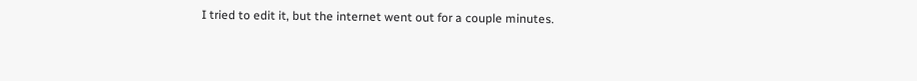I tried to edit it, but the internet went out for a couple minutes.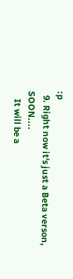:p
  9. Right now it's just a Beta verson, SOON....
    It will be a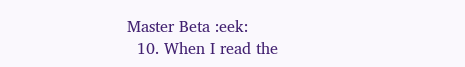Master Beta :eek:
  10. When I read the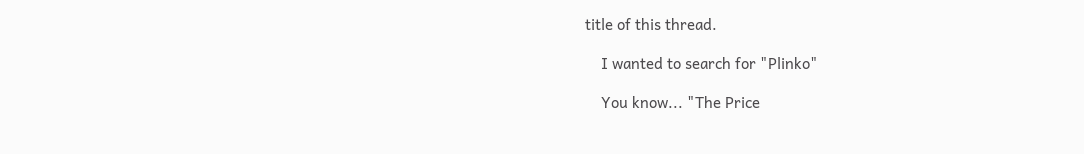title of this thread.

    I wanted to search for "Plinko"

    You know... "The Price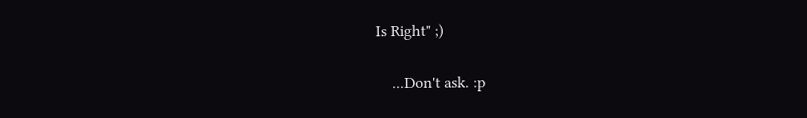Is Right" ;)

    ...Don't ask. :p